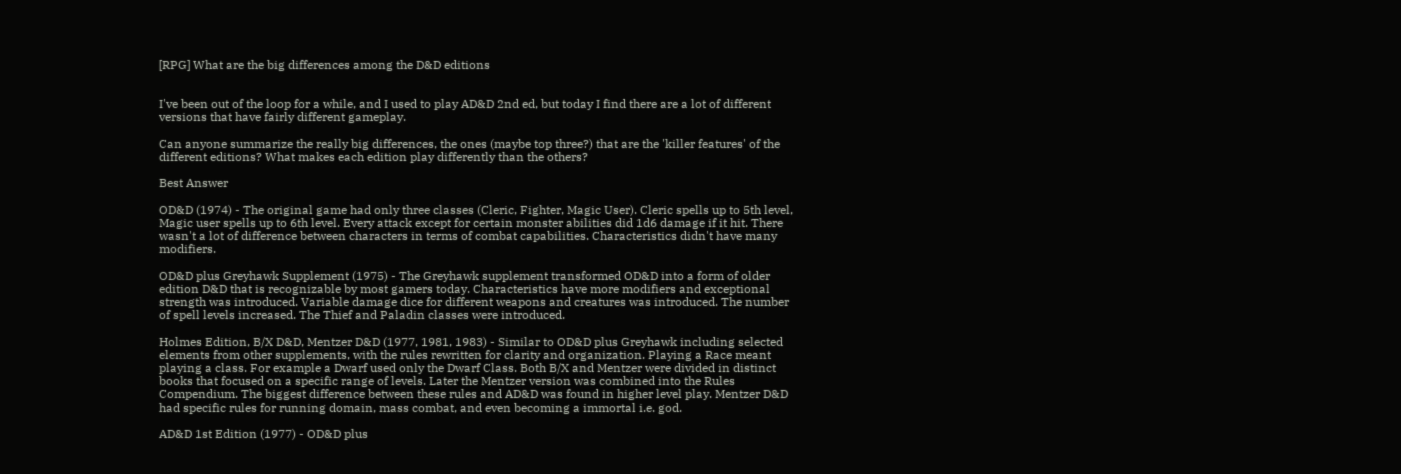[RPG] What are the big differences among the D&D editions


I've been out of the loop for a while, and I used to play AD&D 2nd ed, but today I find there are a lot of different versions that have fairly different gameplay.

Can anyone summarize the really big differences, the ones (maybe top three?) that are the 'killer features' of the different editions? What makes each edition play differently than the others?

Best Answer

OD&D (1974) - The original game had only three classes (Cleric, Fighter, Magic User). Cleric spells up to 5th level, Magic user spells up to 6th level. Every attack except for certain monster abilities did 1d6 damage if it hit. There wasn't a lot of difference between characters in terms of combat capabilities. Characteristics didn't have many modifiers.

OD&D plus Greyhawk Supplement (1975) - The Greyhawk supplement transformed OD&D into a form of older edition D&D that is recognizable by most gamers today. Characteristics have more modifiers and exceptional strength was introduced. Variable damage dice for different weapons and creatures was introduced. The number of spell levels increased. The Thief and Paladin classes were introduced.

Holmes Edition, B/X D&D, Mentzer D&D (1977, 1981, 1983) - Similar to OD&D plus Greyhawk including selected elements from other supplements, with the rules rewritten for clarity and organization. Playing a Race meant playing a class. For example a Dwarf used only the Dwarf Class. Both B/X and Mentzer were divided in distinct books that focused on a specific range of levels. Later the Mentzer version was combined into the Rules Compendium. The biggest difference between these rules and AD&D was found in higher level play. Mentzer D&D had specific rules for running domain, mass combat, and even becoming a immortal i.e. god.

AD&D 1st Edition (1977) - OD&D plus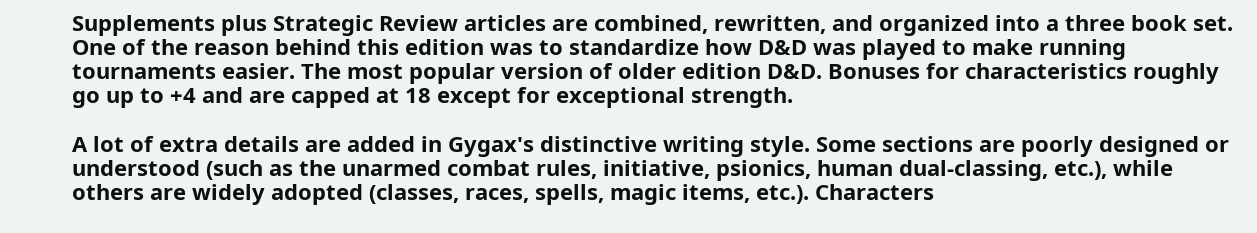Supplements plus Strategic Review articles are combined, rewritten, and organized into a three book set. One of the reason behind this edition was to standardize how D&D was played to make running tournaments easier. The most popular version of older edition D&D. Bonuses for characteristics roughly go up to +4 and are capped at 18 except for exceptional strength.

A lot of extra details are added in Gygax's distinctive writing style. Some sections are poorly designed or understood (such as the unarmed combat rules, initiative, psionics, human dual-classing, etc.), while others are widely adopted (classes, races, spells, magic items, etc.). Characters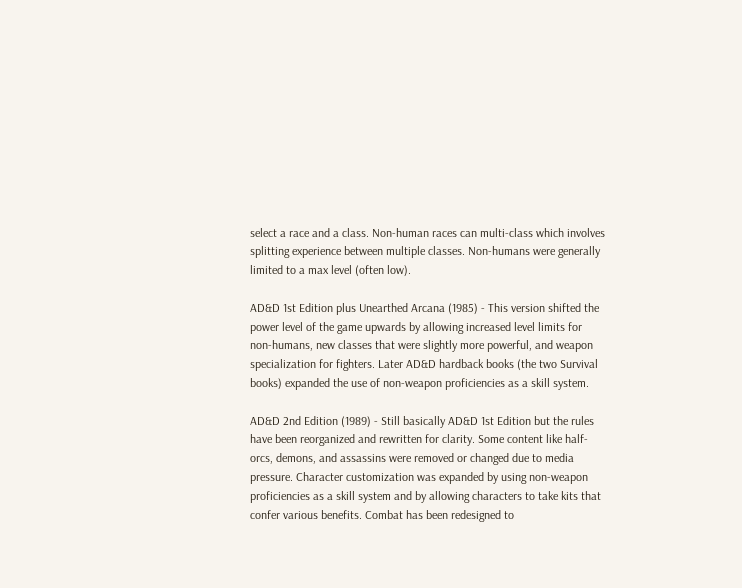select a race and a class. Non-human races can multi-class which involves splitting experience between multiple classes. Non-humans were generally limited to a max level (often low).

AD&D 1st Edition plus Unearthed Arcana (1985) - This version shifted the power level of the game upwards by allowing increased level limits for non-humans, new classes that were slightly more powerful, and weapon specialization for fighters. Later AD&D hardback books (the two Survival books) expanded the use of non-weapon proficiencies as a skill system.

AD&D 2nd Edition (1989) - Still basically AD&D 1st Edition but the rules have been reorganized and rewritten for clarity. Some content like half-orcs, demons, and assassins were removed or changed due to media pressure. Character customization was expanded by using non-weapon proficiencies as a skill system and by allowing characters to take kits that confer various benefits. Combat has been redesigned to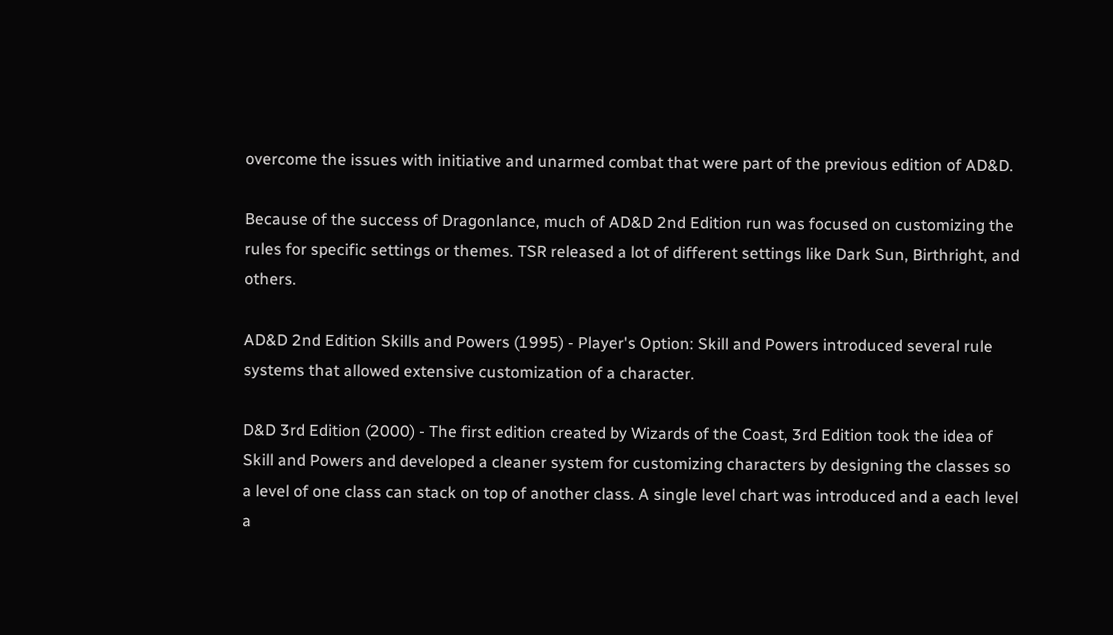overcome the issues with initiative and unarmed combat that were part of the previous edition of AD&D.

Because of the success of Dragonlance, much of AD&D 2nd Edition run was focused on customizing the rules for specific settings or themes. TSR released a lot of different settings like Dark Sun, Birthright, and others.

AD&D 2nd Edition Skills and Powers (1995) - Player's Option: Skill and Powers introduced several rule systems that allowed extensive customization of a character.

D&D 3rd Edition (2000) - The first edition created by Wizards of the Coast, 3rd Edition took the idea of Skill and Powers and developed a cleaner system for customizing characters by designing the classes so a level of one class can stack on top of another class. A single level chart was introduced and a each level a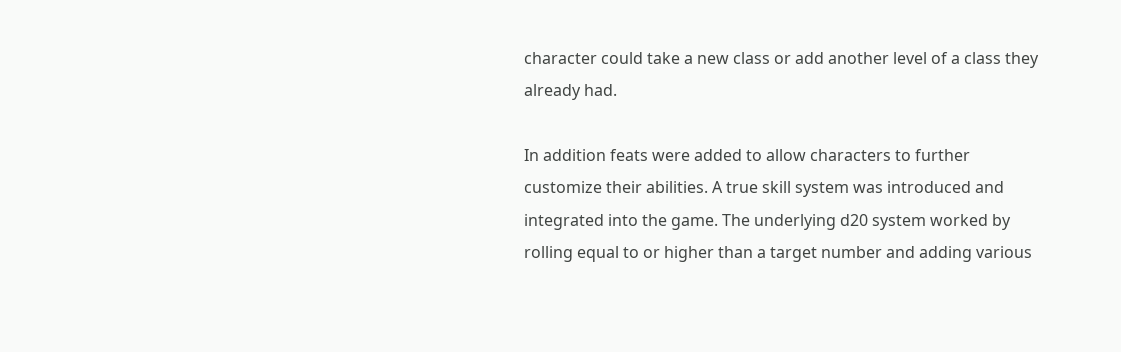character could take a new class or add another level of a class they already had.

In addition feats were added to allow characters to further customize their abilities. A true skill system was introduced and integrated into the game. The underlying d20 system worked by rolling equal to or higher than a target number and adding various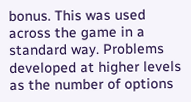bonus. This was used across the game in a standard way. Problems developed at higher levels as the number of options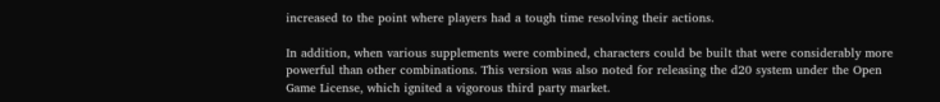increased to the point where players had a tough time resolving their actions.

In addition, when various supplements were combined, characters could be built that were considerably more powerful than other combinations. This version was also noted for releasing the d20 system under the Open Game License, which ignited a vigorous third party market.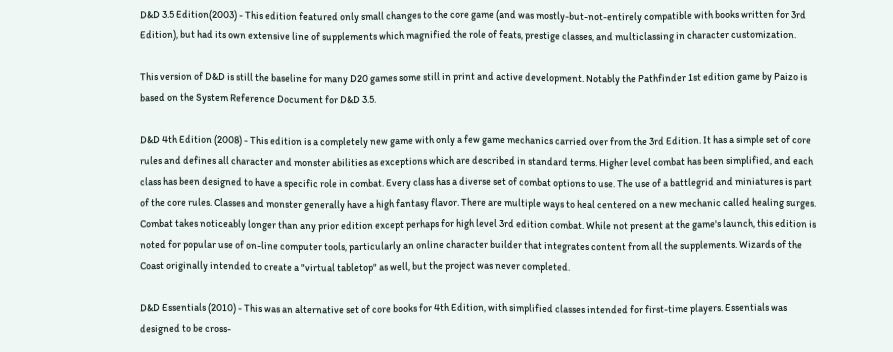D&D 3.5 Edition(2003) - This edition featured only small changes to the core game (and was mostly-but-not-entirely compatible with books written for 3rd Edition), but had its own extensive line of supplements which magnified the role of feats, prestige classes, and multiclassing in character customization.

This version of D&D is still the baseline for many D20 games some still in print and active development. Notably the Pathfinder 1st edition game by Paizo is based on the System Reference Document for D&D 3.5.

D&D 4th Edition (2008) - This edition is a completely new game with only a few game mechanics carried over from the 3rd Edition. It has a simple set of core rules and defines all character and monster abilities as exceptions which are described in standard terms. Higher level combat has been simplified, and each class has been designed to have a specific role in combat. Every class has a diverse set of combat options to use. The use of a battlegrid and miniatures is part of the core rules. Classes and monster generally have a high fantasy flavor. There are multiple ways to heal centered on a new mechanic called healing surges. Combat takes noticeably longer than any prior edition except perhaps for high level 3rd edition combat. While not present at the game's launch, this edition is noted for popular use of on-line computer tools, particularly an online character builder that integrates content from all the supplements. Wizards of the Coast originally intended to create a "virtual tabletop" as well, but the project was never completed.

D&D Essentials (2010) - This was an alternative set of core books for 4th Edition, with simplified classes intended for first-time players. Essentials was designed to be cross-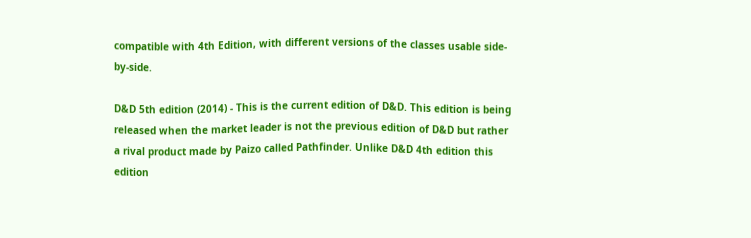compatible with 4th Edition, with different versions of the classes usable side-by-side.

D&D 5th edition (2014) - This is the current edition of D&D. This edition is being released when the market leader is not the previous edition of D&D but rather a rival product made by Paizo called Pathfinder. Unlike D&D 4th edition this edition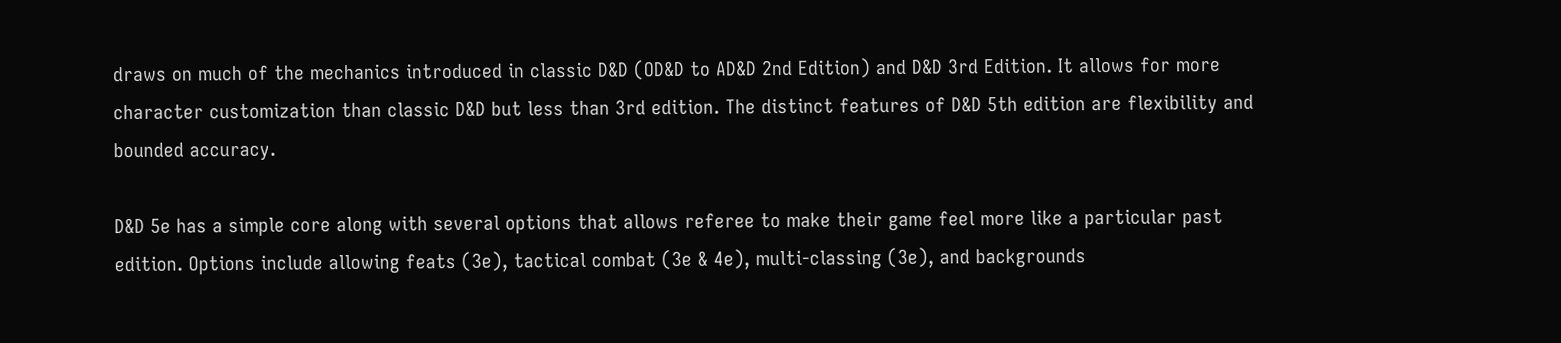draws on much of the mechanics introduced in classic D&D (OD&D to AD&D 2nd Edition) and D&D 3rd Edition. It allows for more character customization than classic D&D but less than 3rd edition. The distinct features of D&D 5th edition are flexibility and bounded accuracy.

D&D 5e has a simple core along with several options that allows referee to make their game feel more like a particular past edition. Options include allowing feats (3e), tactical combat (3e & 4e), multi-classing (3e), and backgrounds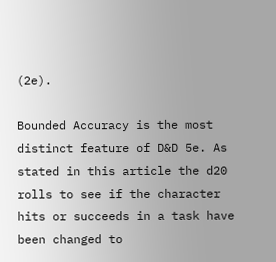(2e).

Bounded Accuracy is the most distinct feature of D&D 5e. As stated in this article the d20 rolls to see if the character hits or succeeds in a task have been changed to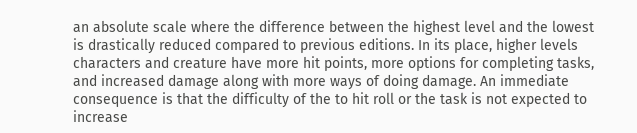an absolute scale where the difference between the highest level and the lowest is drastically reduced compared to previous editions. In its place, higher levels characters and creature have more hit points, more options for completing tasks, and increased damage along with more ways of doing damage. An immediate consequence is that the difficulty of the to hit roll or the task is not expected to increase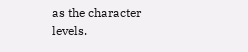as the character levels.